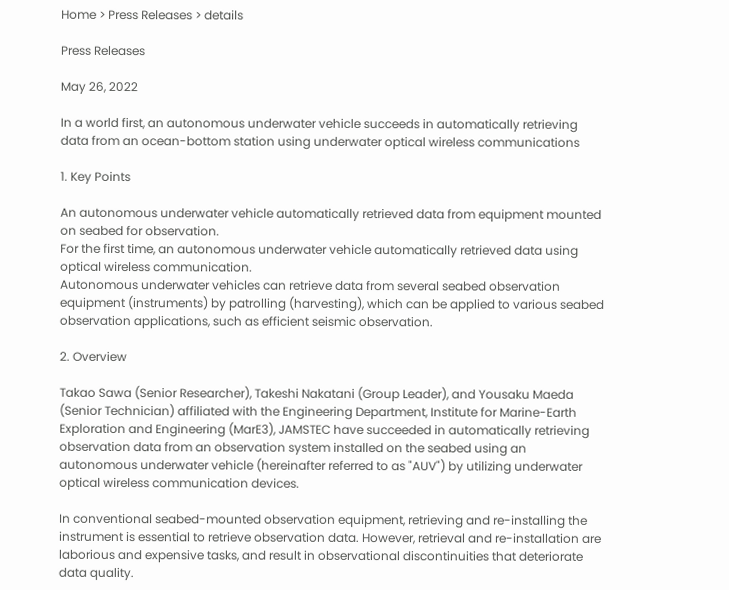Home > Press Releases > details

Press Releases

May 26, 2022

In a world first, an autonomous underwater vehicle succeeds in automatically retrieving data from an ocean-bottom station using underwater optical wireless communications

1. Key Points

An autonomous underwater vehicle automatically retrieved data from equipment mounted on seabed for observation.
For the first time, an autonomous underwater vehicle automatically retrieved data using optical wireless communication.
Autonomous underwater vehicles can retrieve data from several seabed observation equipment (instruments) by patrolling (harvesting), which can be applied to various seabed observation applications, such as efficient seismic observation.

2. Overview

Takao Sawa (Senior Researcher), Takeshi Nakatani (Group Leader), and Yousaku Maeda (Senior Technician) affiliated with the Engineering Department, Institute for Marine-Earth Exploration and Engineering (MarE3), JAMSTEC have succeeded in automatically retrieving observation data from an observation system installed on the seabed using an autonomous underwater vehicle (hereinafter referred to as "AUV") by utilizing underwater optical wireless communication devices.

In conventional seabed-mounted observation equipment, retrieving and re-installing the instrument is essential to retrieve observation data. However, retrieval and re-installation are laborious and expensive tasks, and result in observational discontinuities that deteriorate data quality.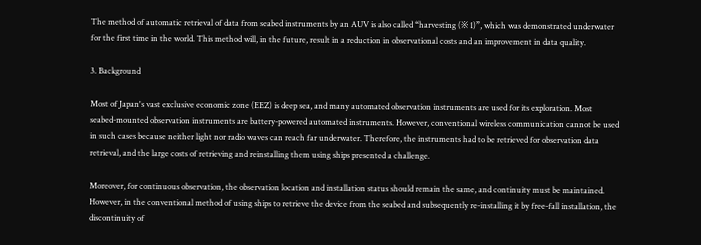The method of automatic retrieval of data from seabed instruments by an AUV is also called “harvesting (※ 1)”, which was demonstrated underwater for the first time in the world. This method will, in the future, result in a reduction in observational costs and an improvement in data quality.

3. Background

Most of Japan's vast exclusive economic zone (EEZ) is deep sea, and many automated observation instruments are used for its exploration. Most seabed-mounted observation instruments are battery-powered automated instruments. However, conventional wireless communication cannot be used in such cases because neither light nor radio waves can reach far underwater. Therefore, the instruments had to be retrieved for observation data retrieval, and the large costs of retrieving and reinstalling them using ships presented a challenge.

Moreover, for continuous observation, the observation location and installation status should remain the same, and continuity must be maintained. However, in the conventional method of using ships to retrieve the device from the seabed and subsequently re-installing it by free-fall installation, the discontinuity of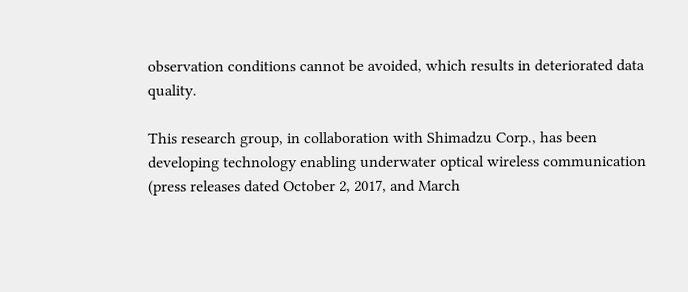observation conditions cannot be avoided, which results in deteriorated data quality.

This research group, in collaboration with Shimadzu Corp., has been developing technology enabling underwater optical wireless communication (press releases dated October 2, 2017, and March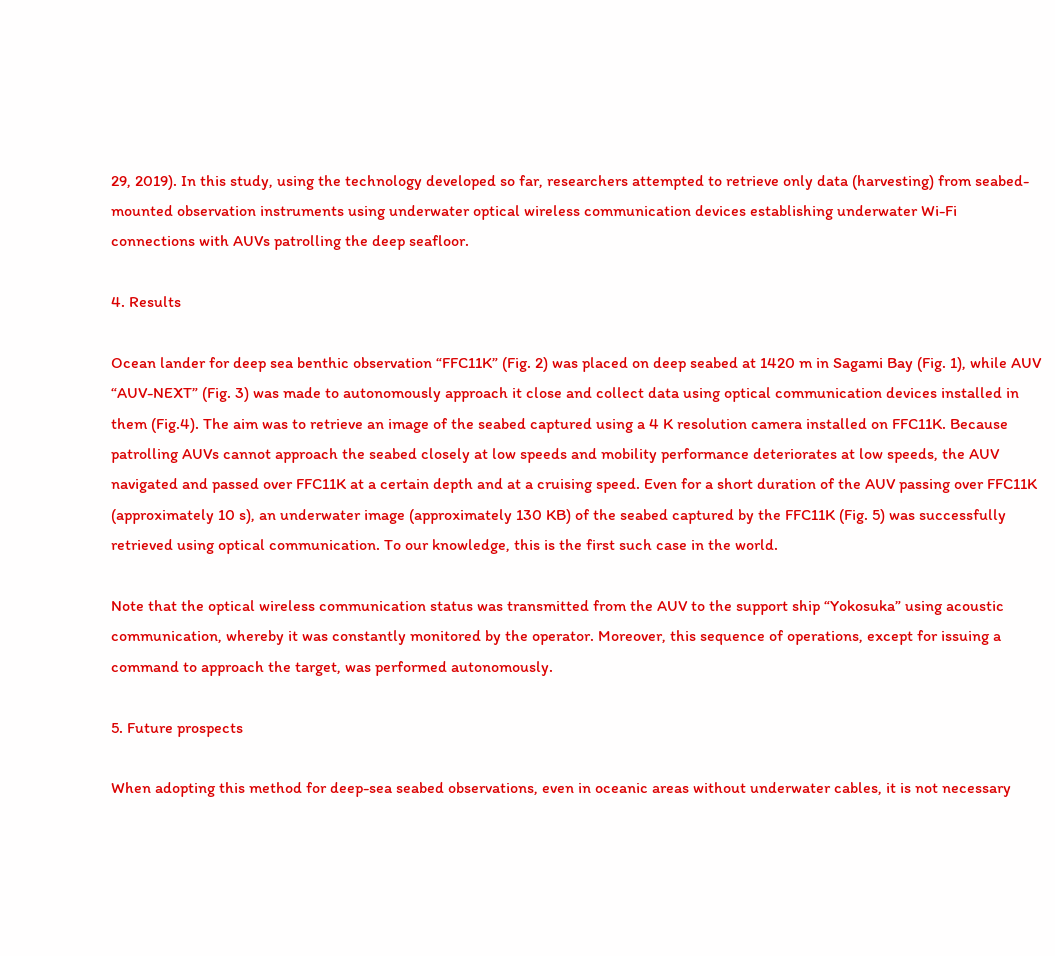29, 2019). In this study, using the technology developed so far, researchers attempted to retrieve only data (harvesting) from seabed-mounted observation instruments using underwater optical wireless communication devices establishing underwater Wi-Fi connections with AUVs patrolling the deep seafloor.

4. Results

Ocean lander for deep sea benthic observation “FFC11K” (Fig. 2) was placed on deep seabed at 1420 m in Sagami Bay (Fig. 1), while AUV “AUV-NEXT” (Fig. 3) was made to autonomously approach it close and collect data using optical communication devices installed in them (Fig.4). The aim was to retrieve an image of the seabed captured using a 4 K resolution camera installed on FFC11K. Because patrolling AUVs cannot approach the seabed closely at low speeds and mobility performance deteriorates at low speeds, the AUV navigated and passed over FFC11K at a certain depth and at a cruising speed. Even for a short duration of the AUV passing over FFC11K (approximately 10 s), an underwater image (approximately 130 KB) of the seabed captured by the FFC11K (Fig. 5) was successfully retrieved using optical communication. To our knowledge, this is the first such case in the world.

Note that the optical wireless communication status was transmitted from the AUV to the support ship “Yokosuka” using acoustic communication, whereby it was constantly monitored by the operator. Moreover, this sequence of operations, except for issuing a command to approach the target, was performed autonomously.

5. Future prospects

When adopting this method for deep-sea seabed observations, even in oceanic areas without underwater cables, it is not necessary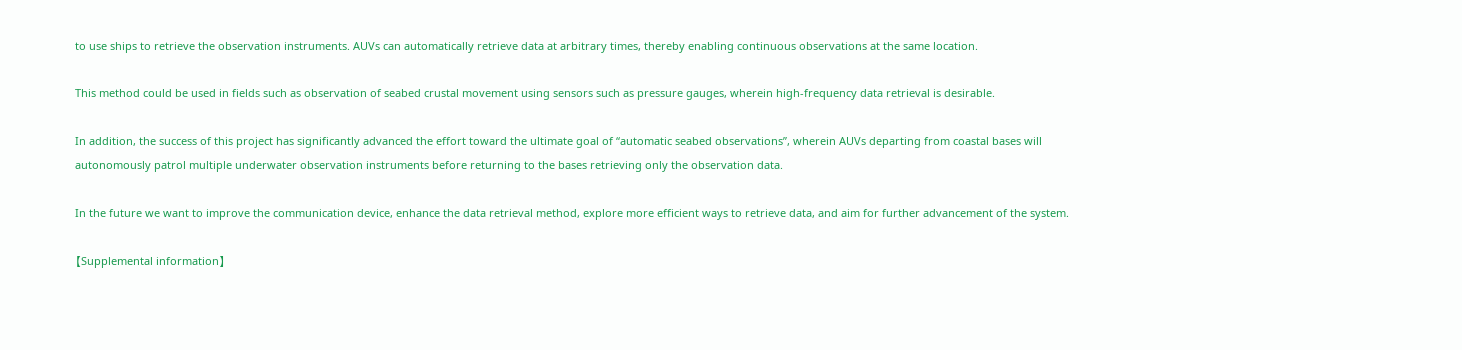to use ships to retrieve the observation instruments. AUVs can automatically retrieve data at arbitrary times, thereby enabling continuous observations at the same location.

This method could be used in fields such as observation of seabed crustal movement using sensors such as pressure gauges, wherein high-frequency data retrieval is desirable.

In addition, the success of this project has significantly advanced the effort toward the ultimate goal of “automatic seabed observations”, wherein AUVs departing from coastal bases will autonomously patrol multiple underwater observation instruments before returning to the bases retrieving only the observation data.

In the future we want to improve the communication device, enhance the data retrieval method, explore more efficient ways to retrieve data, and aim for further advancement of the system.

【Supplemental information】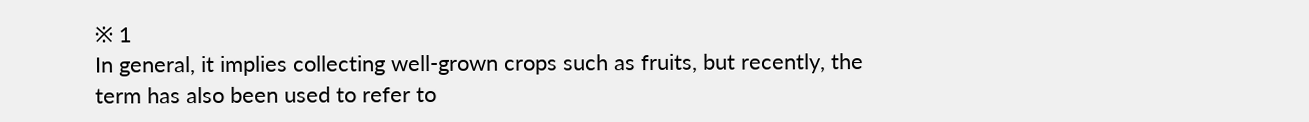※ 1
In general, it implies collecting well-grown crops such as fruits, but recently, the term has also been used to refer to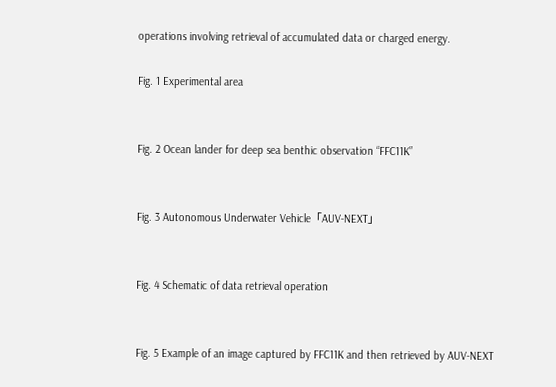operations involving retrieval of accumulated data or charged energy.

Fig. 1 Experimental area


Fig. 2 Ocean lander for deep sea benthic observation “FFC11K”


Fig. 3 Autonomous Underwater Vehicle「AUV-NEXT」


Fig. 4 Schematic of data retrieval operation


Fig. 5 Example of an image captured by FFC11K and then retrieved by AUV-NEXT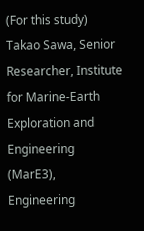(For this study)
Takao Sawa, Senior Researcher, Institute for Marine-Earth Exploration and Engineering (MarE3), Engineering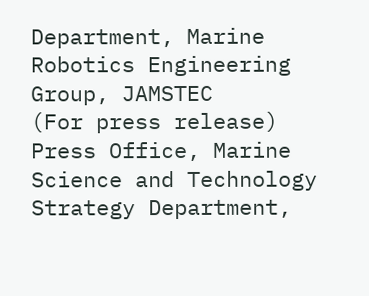Department, Marine Robotics Engineering Group, JAMSTEC
(For press release)
Press Office, Marine Science and Technology Strategy Department,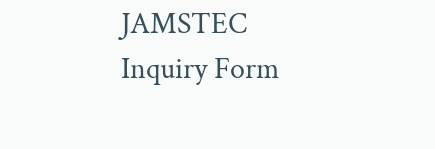JAMSTEC
Inquiry Form